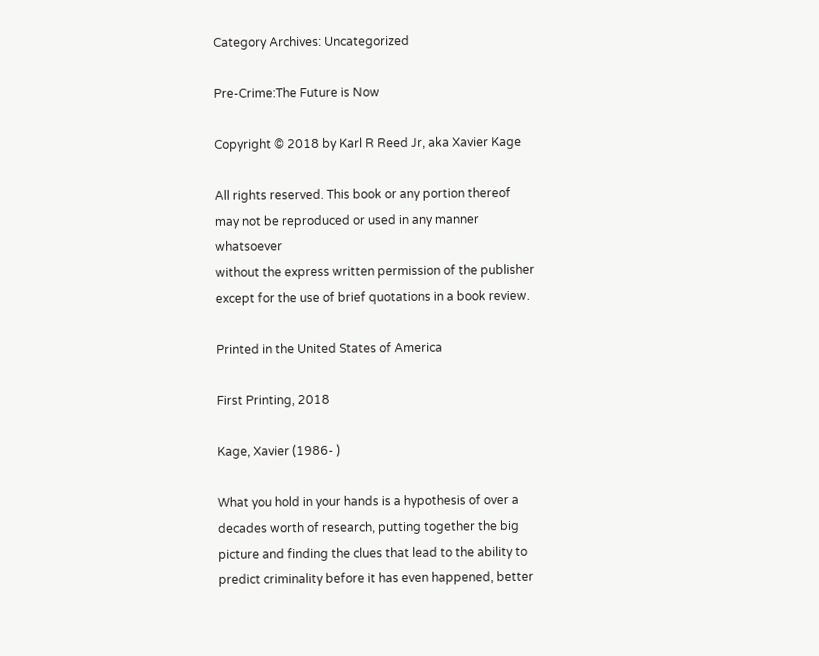Category Archives: Uncategorized

Pre-Crime:The Future is Now

Copyright © 2018 by Karl R Reed Jr, aka Xavier Kage

All rights reserved. This book or any portion thereof
may not be reproduced or used in any manner whatsoever
without the express written permission of the publisher
except for the use of brief quotations in a book review.

Printed in the United States of America

First Printing, 2018

Kage, Xavier (1986- )

What you hold in your hands is a hypothesis of over a decades worth of research, putting together the big picture and finding the clues that lead to the ability to predict criminality before it has even happened, better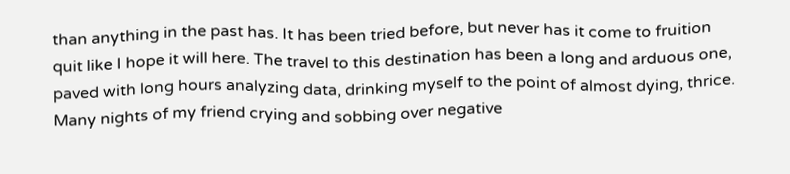than anything in the past has. It has been tried before, but never has it come to fruition quit like I hope it will here. The travel to this destination has been a long and arduous one, paved with long hours analyzing data, drinking myself to the point of almost dying, thrice. Many nights of my friend crying and sobbing over negative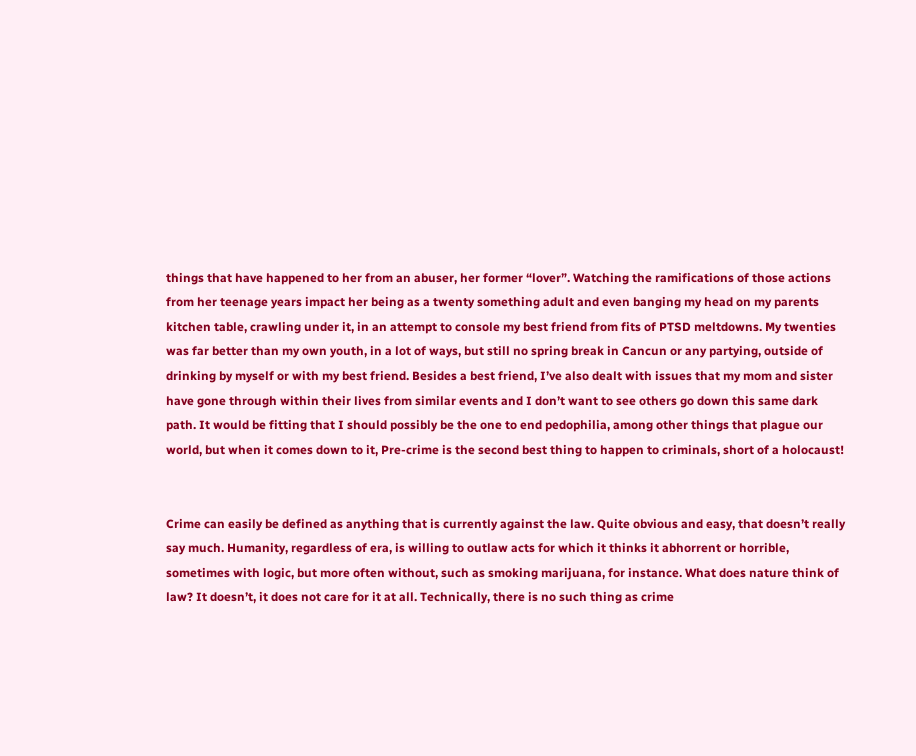things that have happened to her from an abuser, her former “lover”. Watching the ramifications of those actions from her teenage years impact her being as a twenty something adult and even banging my head on my parents kitchen table, crawling under it, in an attempt to console my best friend from fits of PTSD meltdowns. My twenties was far better than my own youth, in a lot of ways, but still no spring break in Cancun or any partying, outside of drinking by myself or with my best friend. Besides a best friend, I’ve also dealt with issues that my mom and sister have gone through within their lives from similar events and I don’t want to see others go down this same dark path. It would be fitting that I should possibly be the one to end pedophilia, among other things that plague our world, but when it comes down to it, Pre-crime is the second best thing to happen to criminals, short of a holocaust!


Crime can easily be defined as anything that is currently against the law. Quite obvious and easy, that doesn’t really say much. Humanity, regardless of era, is willing to outlaw acts for which it thinks it abhorrent or horrible, sometimes with logic, but more often without, such as smoking marijuana, for instance. What does nature think of law? It doesn’t, it does not care for it at all. Technically, there is no such thing as crime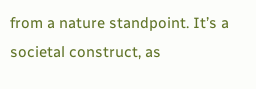from a nature standpoint. It’s a societal construct, as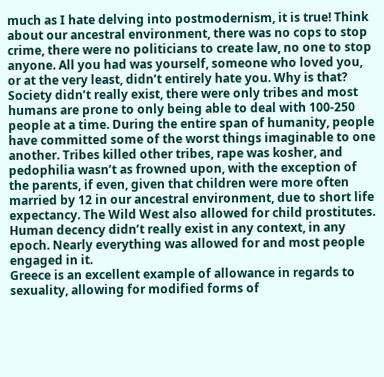much as I hate delving into postmodernism, it is true! Think about our ancestral environment, there was no cops to stop crime, there were no politicians to create law, no one to stop anyone. All you had was yourself, someone who loved you, or at the very least, didn’t entirely hate you. Why is that? Society didn’t really exist, there were only tribes and most humans are prone to only being able to deal with 100-250 people at a time. During the entire span of humanity, people have committed some of the worst things imaginable to one another. Tribes killed other tribes, rape was kosher, and pedophilia wasn’t as frowned upon, with the exception of the parents, if even, given that children were more often married by 12 in our ancestral environment, due to short life expectancy. The Wild West also allowed for child prostitutes. Human decency didn’t really exist in any context, in any epoch. Nearly everything was allowed for and most people engaged in it.
Greece is an excellent example of allowance in regards to sexuality, allowing for modified forms of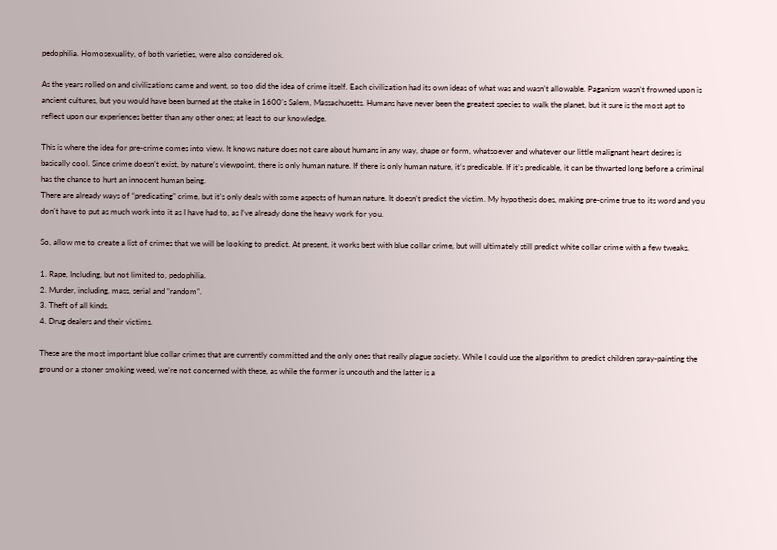pedophilia. Homosexuality, of both varieties, were also considered ok.

As the years rolled on and civilizations came and went, so too did the idea of crime itself. Each civilization had its own ideas of what was and wasn’t allowable. Paganism wasn’t frowned upon is ancient cultures, but you would have been burned at the stake in 1600’s Salem, Massachusetts. Humans have never been the greatest species to walk the planet, but it sure is the most apt to reflect upon our experiences better than any other ones; at least to our knowledge.

This is where the idea for pre-crime comes into view. It knows nature does not care about humans in any way, shape or form, whatsoever and whatever our little malignant heart desires is basically cool. Since crime doesn’t exist, by nature’s viewpoint, there is only human nature. If there is only human nature, it’s predicable. If it’s predicable, it can be thwarted long before a criminal has the chance to hurt an innocent human being.
There are already ways of “predicating” crime, but it’s only deals with some aspects of human nature. It doesn’t predict the victim. My hypothesis does, making pre-crime true to its word and you don’t have to put as much work into it as I have had to, as I’ve already done the heavy work for you.

So, allow me to create a list of crimes that we will be looking to predict. At present, it works best with blue collar crime, but will ultimately still predict white collar crime with a few tweaks.

1. Rape, Including, but not limited to, pedophilia.
2. Murder, including, mass, serial and “random”.
3. Theft of all kinds.
4. Drug dealers and their victims.

These are the most important blue collar crimes that are currently committed and the only ones that really plague society. While I could use the algorithm to predict children spray-painting the ground or a stoner smoking weed, we’re not concerned with these, as while the former is uncouth and the latter is a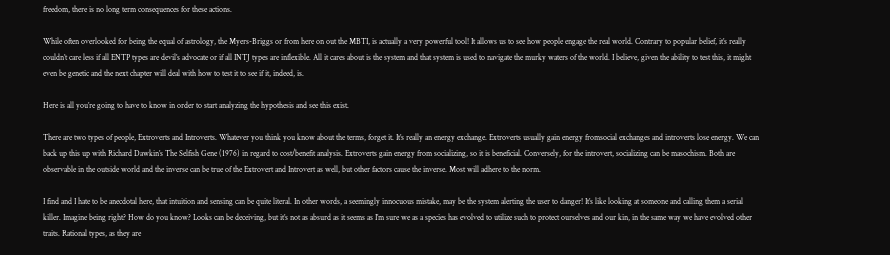freedom, there is no long term consequences for these actions.

While often overlooked for being the equal of astrology, the Myers-Briggs or from here on out the MBTI, is actually a very powerful tool! It allows us to see how people engage the real world. Contrary to popular belief, it’s really couldn’t care less if all ENTP types are devil’s advocate or if all INTJ types are inflexible. All it cares about is the system and that system is used to navigate the murky waters of the world. I believe, given the ability to test this, it might even be genetic and the next chapter will deal with how to test it to see if it, indeed, is.

Here is all you’re going to have to know in order to start analyzing the hypothesis and see this exist.

There are two types of people, Extroverts and Introverts. Whatever you think you know about the terms, forget it. It’s really an energy exchange. Extroverts usually gain energy fromsocial exchanges and introverts lose energy. We can back up this up with Richard Dawkin’s The Selfish Gene (1976) in regard to cost/benefit analysis. Extroverts gain energy from socializing, so it is beneficial. Conversely, for the introvert, socializing can be masochism. Both are observable in the outside world and the inverse can be true of the Extrovert and Introvert as well, but other factors cause the inverse. Most will adhere to the norm.

I find and I hate to be anecdotal here, that intuition and sensing can be quite literal. In other words, a seemingly innocuous mistake, may be the system alerting the user to danger! It’s like looking at someone and calling them a serial killer. Imagine being right? How do you know? Looks can be deceiving, but it’s not as absurd as it seems as I’m sure we as a species has evolved to utilize such to protect ourselves and our kin, in the same way we have evolved other traits. Rational types, as they are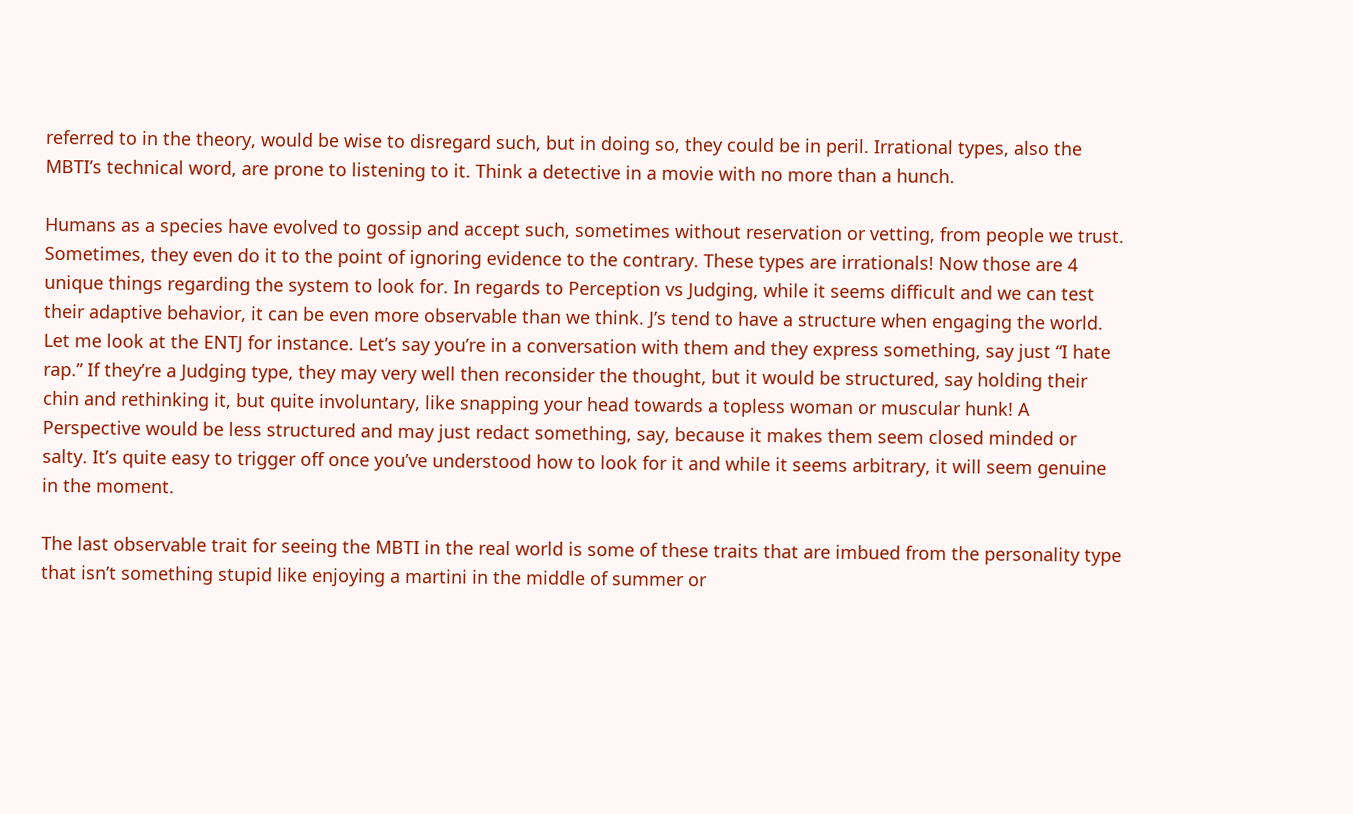referred to in the theory, would be wise to disregard such, but in doing so, they could be in peril. Irrational types, also the MBTI’s technical word, are prone to listening to it. Think a detective in a movie with no more than a hunch.

Humans as a species have evolved to gossip and accept such, sometimes without reservation or vetting, from people we trust. Sometimes, they even do it to the point of ignoring evidence to the contrary. These types are irrationals! Now those are 4 unique things regarding the system to look for. In regards to Perception vs Judging, while it seems difficult and we can test their adaptive behavior, it can be even more observable than we think. J’s tend to have a structure when engaging the world. Let me look at the ENTJ for instance. Let’s say you’re in a conversation with them and they express something, say just “I hate rap.” If they’re a Judging type, they may very well then reconsider the thought, but it would be structured, say holding their chin and rethinking it, but quite involuntary, like snapping your head towards a topless woman or muscular hunk! A Perspective would be less structured and may just redact something, say, because it makes them seem closed minded or salty. It’s quite easy to trigger off once you’ve understood how to look for it and while it seems arbitrary, it will seem genuine in the moment.

The last observable trait for seeing the MBTI in the real world is some of these traits that are imbued from the personality type that isn’t something stupid like enjoying a martini in the middle of summer or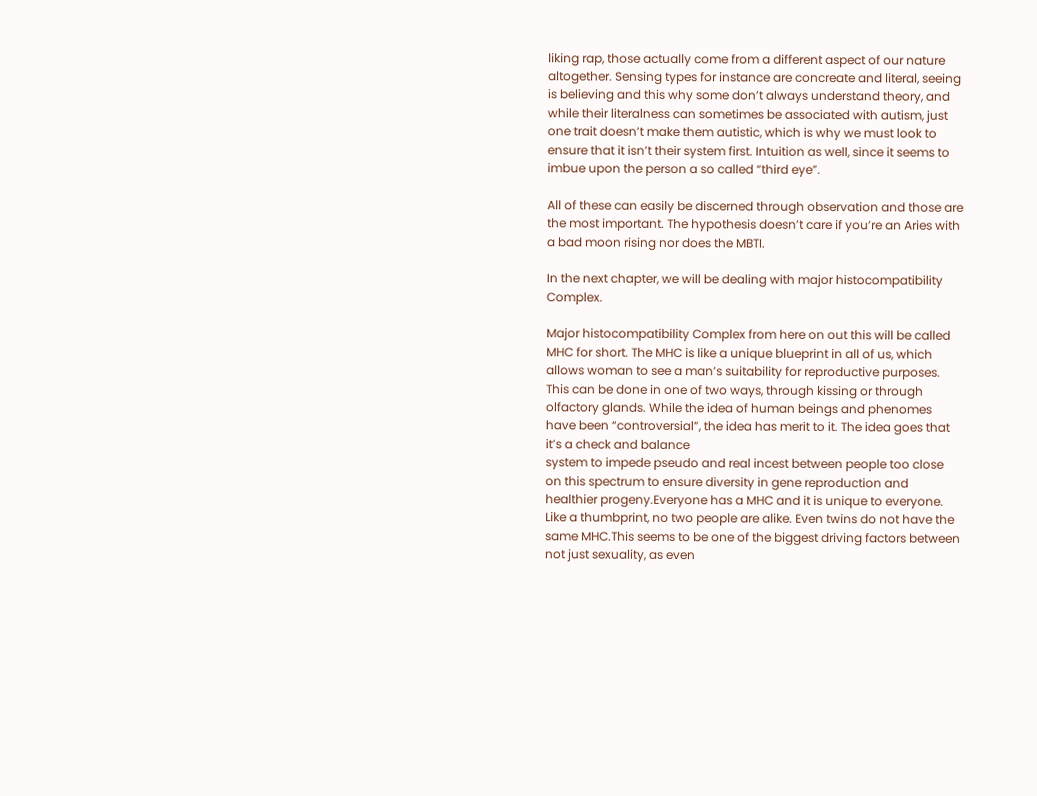liking rap, those actually come from a different aspect of our nature altogether. Sensing types for instance are concreate and literal, seeing is believing and this why some don’t always understand theory, and while their literalness can sometimes be associated with autism, just one trait doesn’t make them autistic, which is why we must look to ensure that it isn’t their system first. Intuition as well, since it seems to imbue upon the person a so called “third eye”.

All of these can easily be discerned through observation and those are the most important. The hypothesis doesn’t care if you’re an Aries with a bad moon rising nor does the MBTI.

In the next chapter, we will be dealing with major histocompatibility Complex.

Major histocompatibility Complex from here on out this will be called MHC for short. The MHC is like a unique blueprint in all of us, which allows woman to see a man’s suitability for reproductive purposes. This can be done in one of two ways, through kissing or through olfactory glands. While the idea of human beings and phenomes have been “controversial”, the idea has merit to it. The idea goes that it’s a check and balance
system to impede pseudo and real incest between people too close on this spectrum to ensure diversity in gene reproduction and healthier progeny.Everyone has a MHC and it is unique to everyone. Like a thumbprint, no two people are alike. Even twins do not have the same MHC.This seems to be one of the biggest driving factors between not just sexuality, as even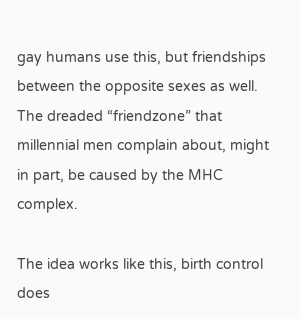gay humans use this, but friendships between the opposite sexes as well. The dreaded “friendzone” that millennial men complain about, might in part, be caused by the MHC complex.

The idea works like this, birth control does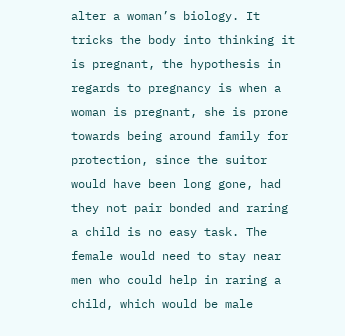alter a woman’s biology. It tricks the body into thinking it is pregnant, the hypothesis in regards to pregnancy is when a woman is pregnant, she is prone towards being around family for protection, since the suitor would have been long gone, had they not pair bonded and raring a child is no easy task. The female would need to stay near men who could help in raring a child, which would be male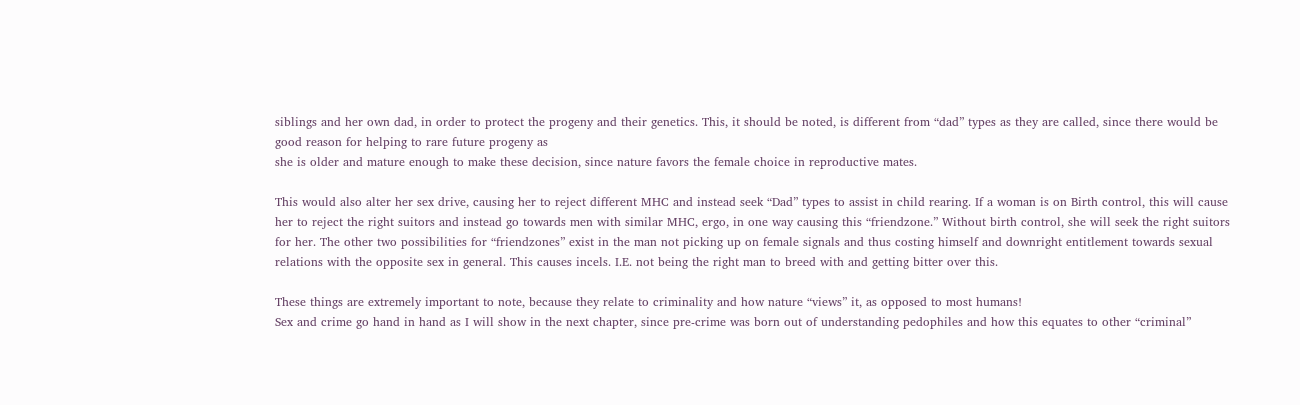siblings and her own dad, in order to protect the progeny and their genetics. This, it should be noted, is different from “dad” types as they are called, since there would be good reason for helping to rare future progeny as
she is older and mature enough to make these decision, since nature favors the female choice in reproductive mates.

This would also alter her sex drive, causing her to reject different MHC and instead seek “Dad” types to assist in child rearing. If a woman is on Birth control, this will cause her to reject the right suitors and instead go towards men with similar MHC, ergo, in one way causing this “friendzone.” Without birth control, she will seek the right suitors for her. The other two possibilities for “friendzones” exist in the man not picking up on female signals and thus costing himself and downright entitlement towards sexual relations with the opposite sex in general. This causes incels. I.E. not being the right man to breed with and getting bitter over this.

These things are extremely important to note, because they relate to criminality and how nature “views” it, as opposed to most humans!
Sex and crime go hand in hand as I will show in the next chapter, since pre-crime was born out of understanding pedophiles and how this equates to other “criminal”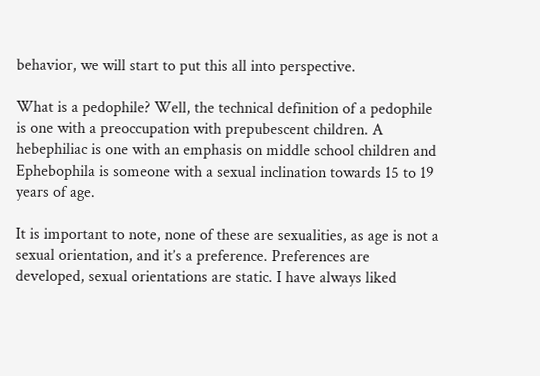behavior, we will start to put this all into perspective.

What is a pedophile? Well, the technical definition of a pedophile is one with a preoccupation with prepubescent children. A hebephiliac is one with an emphasis on middle school children and Ephebophila is someone with a sexual inclination towards 15 to 19 years of age.

It is important to note, none of these are sexualities, as age is not a sexual orientation, and it’s a preference. Preferences are developed, sexual orientations are static. I have always liked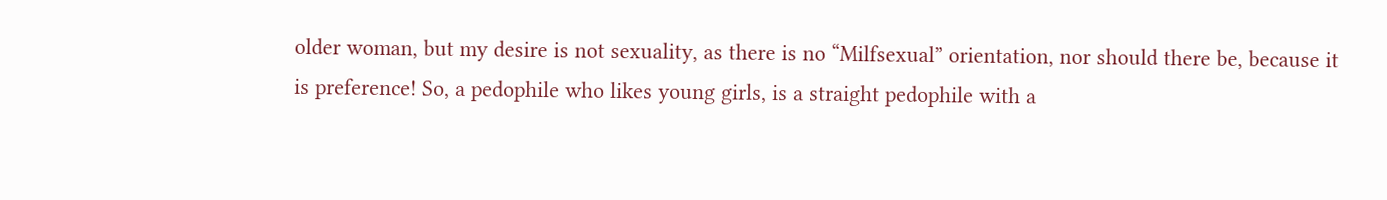older woman, but my desire is not sexuality, as there is no “Milfsexual” orientation, nor should there be, because it is preference! So, a pedophile who likes young girls, is a straight pedophile with a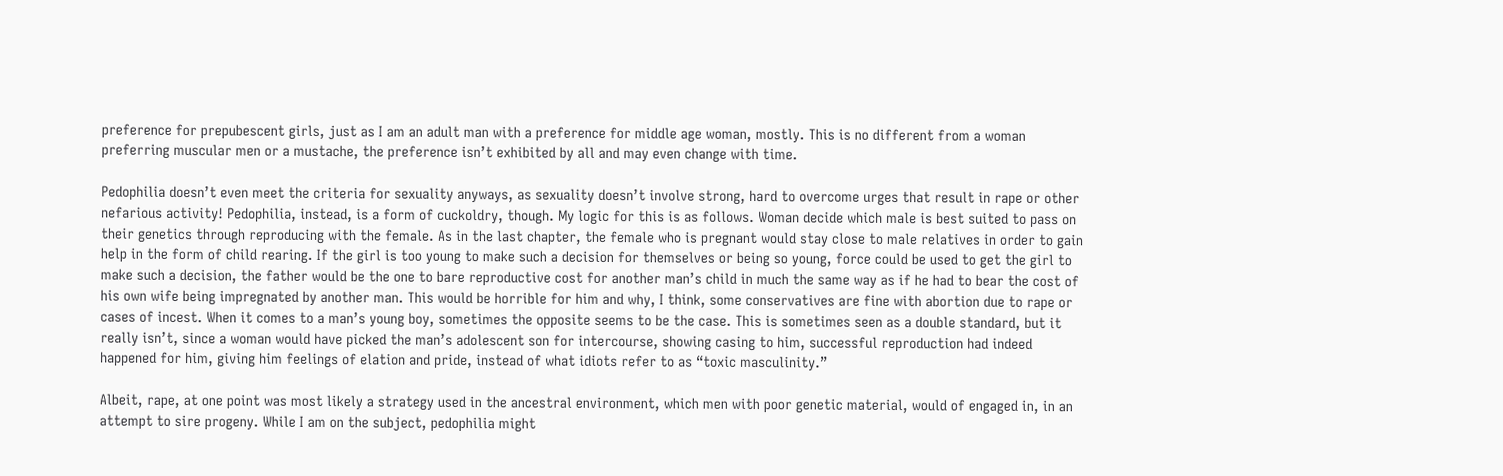preference for prepubescent girls, just as I am an adult man with a preference for middle age woman, mostly. This is no different from a woman preferring muscular men or a mustache, the preference isn’t exhibited by all and may even change with time.

Pedophilia doesn’t even meet the criteria for sexuality anyways, as sexuality doesn’t involve strong, hard to overcome urges that result in rape or other nefarious activity! Pedophilia, instead, is a form of cuckoldry, though. My logic for this is as follows. Woman decide which male is best suited to pass on their genetics through reproducing with the female. As in the last chapter, the female who is pregnant would stay close to male relatives in order to gain help in the form of child rearing. If the girl is too young to make such a decision for themselves or being so young, force could be used to get the girl to make such a decision, the father would be the one to bare reproductive cost for another man’s child in much the same way as if he had to bear the cost of his own wife being impregnated by another man. This would be horrible for him and why, I think, some conservatives are fine with abortion due to rape or cases of incest. When it comes to a man’s young boy, sometimes the opposite seems to be the case. This is sometimes seen as a double standard, but it really isn’t, since a woman would have picked the man’s adolescent son for intercourse, showing casing to him, successful reproduction had indeed happened for him, giving him feelings of elation and pride, instead of what idiots refer to as “toxic masculinity.”

Albeit, rape, at one point was most likely a strategy used in the ancestral environment, which men with poor genetic material, would of engaged in, in an attempt to sire progeny. While I am on the subject, pedophilia might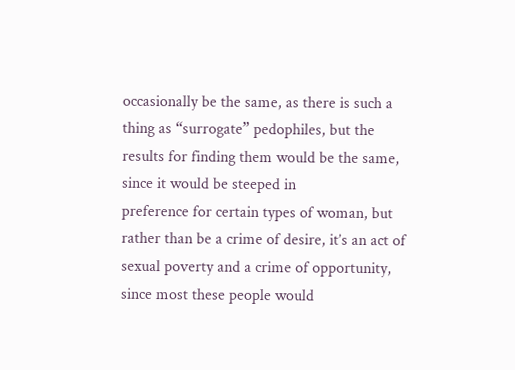occasionally be the same, as there is such a thing as “surrogate” pedophiles, but the results for finding them would be the same, since it would be steeped in
preference for certain types of woman, but rather than be a crime of desire, it’s an act of sexual poverty and a crime of opportunity, since most these people would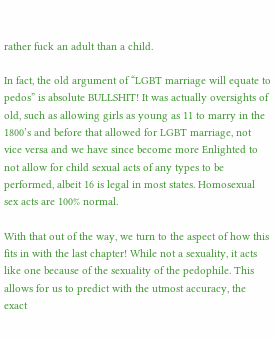rather fuck an adult than a child.

In fact, the old argument of “LGBT marriage will equate to pedos” is absolute BULLSHIT! It was actually oversights of old, such as allowing girls as young as 11 to marry in the 1800’s and before that allowed for LGBT marriage, not vice versa and we have since become more Enlighted to not allow for child sexual acts of any types to be performed, albeit 16 is legal in most states. Homosexual sex acts are 100% normal.

With that out of the way, we turn to the aspect of how this fits in with the last chapter! While not a sexuality, it acts like one because of the sexuality of the pedophile. This allows for us to predict with the utmost accuracy, the exact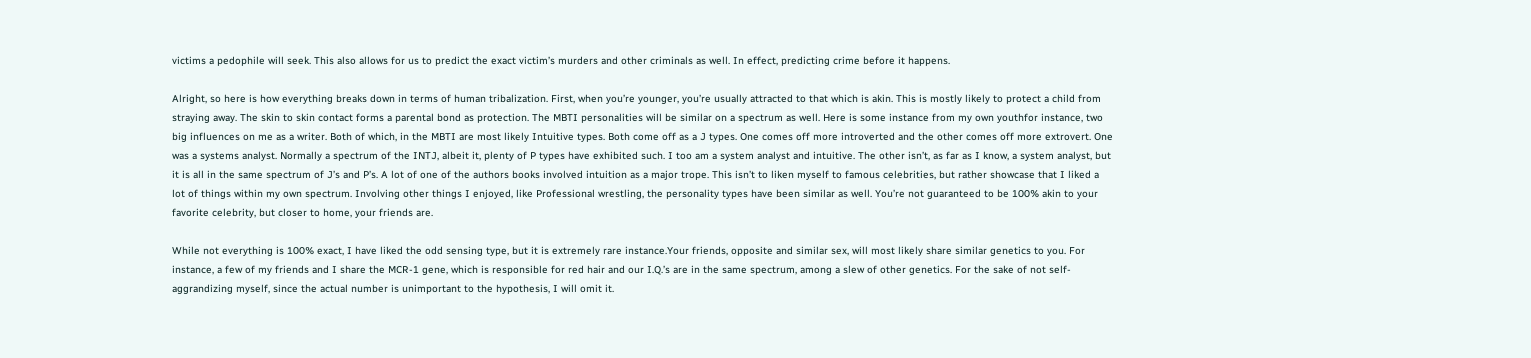victims a pedophile will seek. This also allows for us to predict the exact victim’s murders and other criminals as well. In effect, predicting crime before it happens.

Alright, so here is how everything breaks down in terms of human tribalization. First, when you’re younger, you’re usually attracted to that which is akin. This is mostly likely to protect a child from straying away. The skin to skin contact forms a parental bond as protection. The MBTI personalities will be similar on a spectrum as well. Here is some instance from my own youthfor instance, two big influences on me as a writer. Both of which, in the MBTI are most likely Intuitive types. Both come off as a J types. One comes off more introverted and the other comes off more extrovert. One was a systems analyst. Normally a spectrum of the INTJ, albeit it, plenty of P types have exhibited such. I too am a system analyst and intuitive. The other isn’t, as far as I know, a system analyst, but it is all in the same spectrum of J’s and P’s. A lot of one of the authors books involved intuition as a major trope. This isn’t to liken myself to famous celebrities, but rather showcase that I liked a lot of things within my own spectrum. Involving other things I enjoyed, like Professional wrestling, the personality types have been similar as well. You’re not guaranteed to be 100% akin to your favorite celebrity, but closer to home, your friends are.

While not everything is 100% exact, I have liked the odd sensing type, but it is extremely rare instance.Your friends, opposite and similar sex, will most likely share similar genetics to you. For instance, a few of my friends and I share the MCR-1 gene, which is responsible for red hair and our I.Q.’s are in the same spectrum, among a slew of other genetics. For the sake of not self-aggrandizing myself, since the actual number is unimportant to the hypothesis, I will omit it.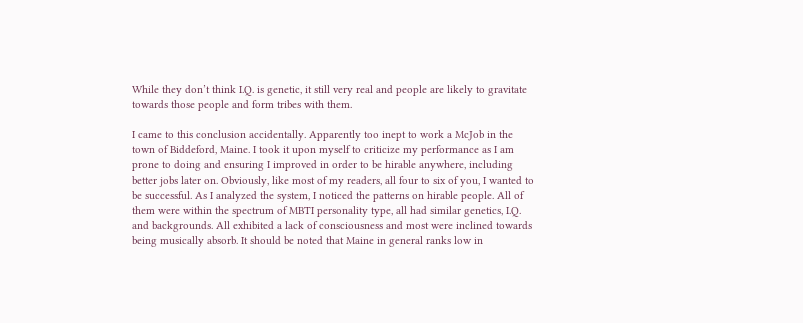While they don’t think I.Q. is genetic, it still very real and people are likely to gravitate towards those people and form tribes with them.

I came to this conclusion accidentally. Apparently too inept to work a McJob in the town of Biddeford, Maine. I took it upon myself to criticize my performance as I am prone to doing and ensuring I improved in order to be hirable anywhere, including better jobs later on. Obviously, like most of my readers, all four to six of you, I wanted to be successful. As I analyzed the system, I noticed the patterns on hirable people. All of them were within the spectrum of MBTI personality type, all had similar genetics, I.Q. and backgrounds. All exhibited a lack of consciousness and most were inclined towards being musically absorb. It should be noted that Maine in general ranks low in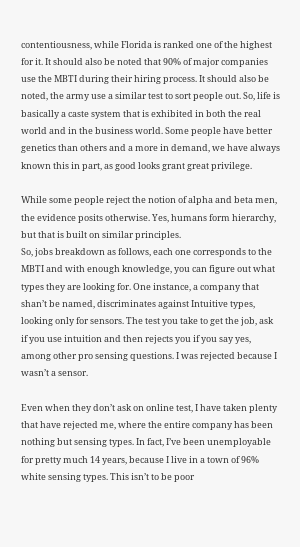contentiousness, while Florida is ranked one of the highest for it. It should also be noted that 90% of major companies use the MBTI during their hiring process. It should also be noted, the army use a similar test to sort people out. So, life is basically a caste system that is exhibited in both the real world and in the business world. Some people have better genetics than others and a more in demand, we have always known this in part, as good looks grant great privilege.

While some people reject the notion of alpha and beta men, the evidence posits otherwise. Yes, humans form hierarchy, but that is built on similar principles.
So, jobs breakdown as follows, each one corresponds to the MBTI and with enough knowledge, you can figure out what types they are looking for. One instance, a company that shan’t be named, discriminates against Intuitive types, looking only for sensors. The test you take to get the job, ask if you use intuition and then rejects you if you say yes, among other pro sensing questions. I was rejected because I wasn’t a sensor.

Even when they don’t ask on online test, I have taken plenty that have rejected me, where the entire company has been nothing but sensing types. In fact, I’ve been unemployable for pretty much 14 years, because I live in a town of 96% white sensing types. This isn’t to be poor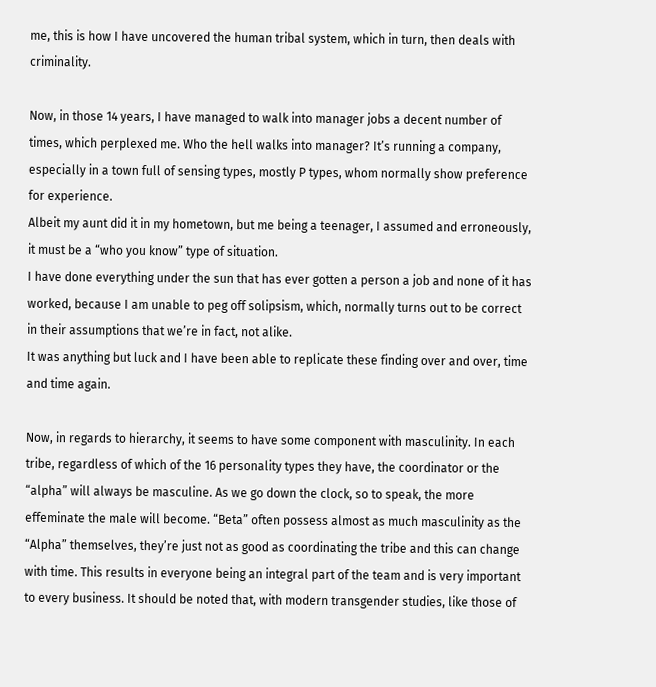me, this is how I have uncovered the human tribal system, which in turn, then deals with criminality.

Now, in those 14 years, I have managed to walk into manager jobs a decent number of times, which perplexed me. Who the hell walks into manager? It’s running a company, especially in a town full of sensing types, mostly P types, whom normally show preference for experience.
Albeit my aunt did it in my hometown, but me being a teenager, I assumed and erroneously, it must be a “who you know” type of situation.
I have done everything under the sun that has ever gotten a person a job and none of it has worked, because I am unable to peg off solipsism, which, normally turns out to be correct in their assumptions that we’re in fact, not alike.
It was anything but luck and I have been able to replicate these finding over and over, time and time again.

Now, in regards to hierarchy, it seems to have some component with masculinity. In each tribe, regardless of which of the 16 personality types they have, the coordinator or the “alpha” will always be masculine. As we go down the clock, so to speak, the more effeminate the male will become. “Beta” often possess almost as much masculinity as the “Alpha” themselves, they’re just not as good as coordinating the tribe and this can change with time. This results in everyone being an integral part of the team and is very important to every business. It should be noted that, with modern transgender studies, like those of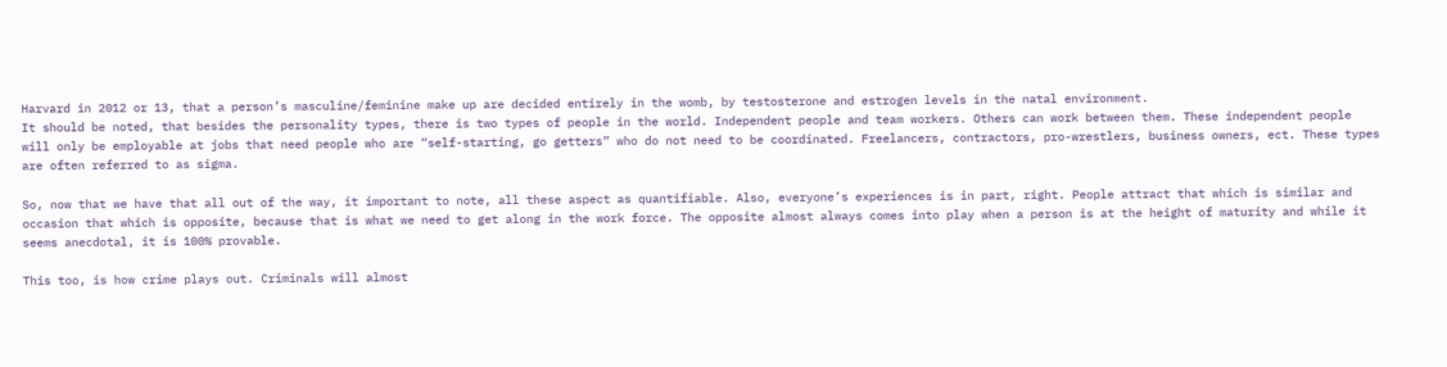Harvard in 2012 or 13, that a person’s masculine/feminine make up are decided entirely in the womb, by testosterone and estrogen levels in the natal environment.
It should be noted, that besides the personality types, there is two types of people in the world. Independent people and team workers. Others can work between them. These independent people will only be employable at jobs that need people who are “self-starting, go getters” who do not need to be coordinated. Freelancers, contractors, pro-wrestlers, business owners, ect. These types are often referred to as sigma.

So, now that we have that all out of the way, it important to note, all these aspect as quantifiable. Also, everyone’s experiences is in part, right. People attract that which is similar and occasion that which is opposite, because that is what we need to get along in the work force. The opposite almost always comes into play when a person is at the height of maturity and while it seems anecdotal, it is 100% provable.

This too, is how crime plays out. Criminals will almost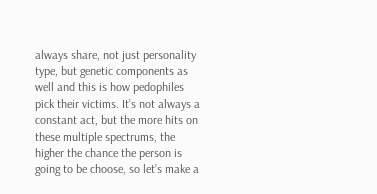always share, not just personality type, but genetic components as well and this is how pedophiles pick their victims. It’s not always a constant act, but the more hits on these multiple spectrums, the higher the chance the person is going to be choose, so let’s make a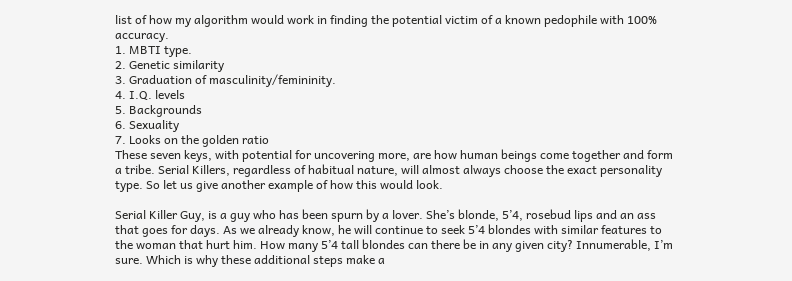list of how my algorithm would work in finding the potential victim of a known pedophile with 100% accuracy.
1. MBTI type.
2. Genetic similarity
3. Graduation of masculinity/femininity.
4. I.Q. levels
5. Backgrounds
6. Sexuality
7. Looks on the golden ratio
These seven keys, with potential for uncovering more, are how human beings come together and form a tribe. Serial Killers, regardless of habitual nature, will almost always choose the exact personality type. So let us give another example of how this would look.

Serial Killer Guy, is a guy who has been spurn by a lover. She’s blonde, 5’4, rosebud lips and an ass that goes for days. As we already know, he will continue to seek 5’4 blondes with similar features to the woman that hurt him. How many 5’4 tall blondes can there be in any given city? Innumerable, I’m sure. Which is why these additional steps make a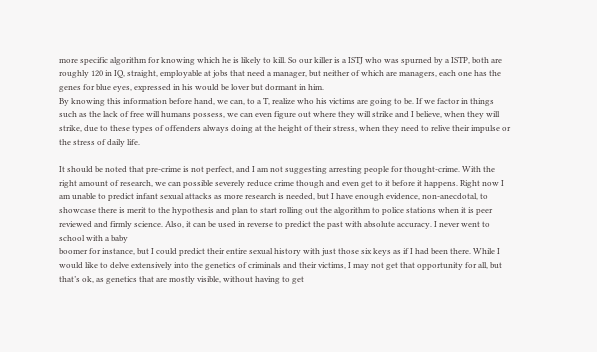more specific algorithm for knowing which he is likely to kill. So our killer is a ISTJ who was spurned by a ISTP, both are roughly 120 in IQ, straight, employable at jobs that need a manager, but neither of which are managers, each one has the genes for blue eyes, expressed in his would be lover but dormant in him.
By knowing this information before hand, we can, to a T, realize who his victims are going to be. If we factor in things such as the lack of free will humans possess, we can even figure out where they will strike and I believe, when they will strike, due to these types of offenders always doing at the height of their stress, when they need to relive their impulse or the stress of daily life.

It should be noted that pre-crime is not perfect, and I am not suggesting arresting people for thought-crime. With the right amount of research, we can possible severely reduce crime though and even get to it before it happens. Right now I am unable to predict infant sexual attacks as more research is needed, but I have enough evidence, non-anecdotal, to showcase there is merit to the hypothesis and plan to start rolling out the algorithm to police stations when it is peer reviewed and firmly science. Also, it can be used in reverse to predict the past with absolute accuracy. I never went to school with a baby
boomer for instance, but I could predict their entire sexual history with just those six keys as if I had been there. While I would like to delve extensively into the genetics of criminals and their victims, I may not get that opportunity for all, but that’s ok, as genetics that are mostly visible, without having to get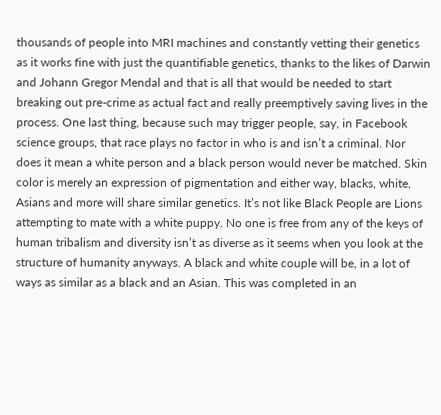thousands of people into MRI machines and constantly vetting their genetics as it works fine with just the quantifiable genetics, thanks to the likes of Darwin and Johann Gregor Mendal and that is all that would be needed to start breaking out pre-crime as actual fact and really preemptively saving lives in the process. One last thing, because such may trigger people, say, in Facebook science groups, that race plays no factor in who is and isn’t a criminal. Nor does it mean a white person and a black person would never be matched. Skin color is merely an expression of pigmentation and either way, blacks, white, Asians and more will share similar genetics. It’s not like Black People are Lions attempting to mate with a white puppy. No one is free from any of the keys of human tribalism and diversity isn’t as diverse as it seems when you look at the structure of humanity anyways. A black and white couple will be, in a lot of ways as similar as a black and an Asian. This was completed in an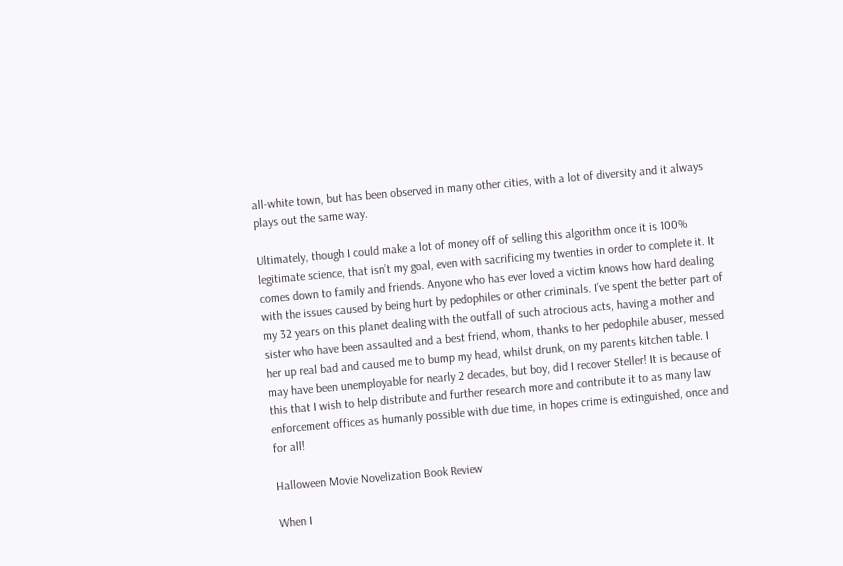all-white town, but has been observed in many other cities, with a lot of diversity and it always plays out the same way.

Ultimately, though I could make a lot of money off of selling this algorithm once it is 100% legitimate science, that isn’t my goal, even with sacrificing my twenties in order to complete it. It comes down to family and friends. Anyone who has ever loved a victim knows how hard dealing with the issues caused by being hurt by pedophiles or other criminals. I’ve spent the better part of my 32 years on this planet dealing with the outfall of such atrocious acts, having a mother and sister who have been assaulted and a best friend, whom, thanks to her pedophile abuser, messed her up real bad and caused me to bump my head, whilst drunk, on my parents kitchen table. I may have been unemployable for nearly 2 decades, but boy, did I recover Steller! It is because of this that I wish to help distribute and further research more and contribute it to as many law enforcement offices as humanly possible with due time, in hopes crime is extinguished, once and for all!

Halloween Movie Novelization Book Review

When I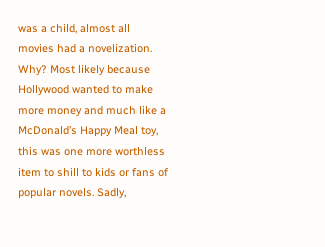was a child, almost all movies had a novelization. Why? Most likely because Hollywood wanted to make more money and much like a McDonald’s Happy Meal toy, this was one more worthless item to shill to kids or fans of popular novels. Sadly,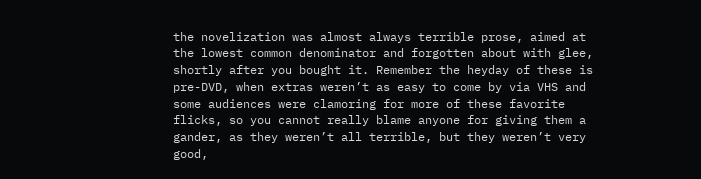the novelization was almost always terrible prose, aimed at the lowest common denominator and forgotten about with glee, shortly after you bought it. Remember the heyday of these is pre-DVD, when extras weren’t as easy to come by via VHS and some audiences were clamoring for more of these favorite flicks, so you cannot really blame anyone for giving them a gander, as they weren’t all terrible, but they weren’t very good,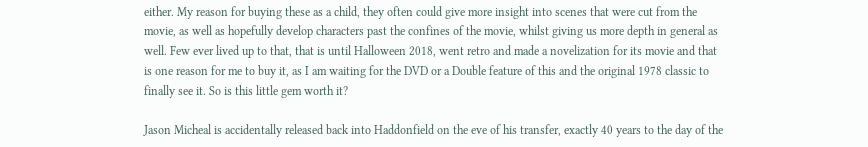either. My reason for buying these as a child, they often could give more insight into scenes that were cut from the movie, as well as hopefully develop characters past the confines of the movie, whilst giving us more depth in general as well. Few ever lived up to that, that is until Halloween 2018, went retro and made a novelization for its movie and that is one reason for me to buy it, as I am waiting for the DVD or a Double feature of this and the original 1978 classic to finally see it. So is this little gem worth it?

Jason Micheal is accidentally released back into Haddonfield on the eve of his transfer, exactly 40 years to the day of the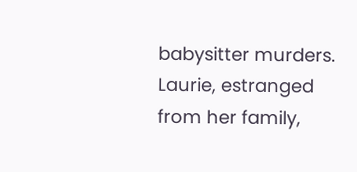babysitter murders. Laurie, estranged from her family,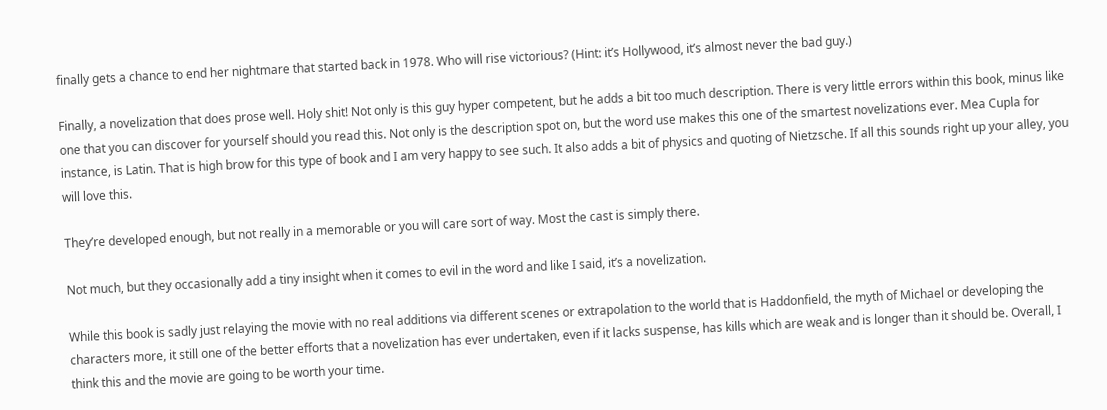finally gets a chance to end her nightmare that started back in 1978. Who will rise victorious? (Hint: it’s Hollywood, it’s almost never the bad guy.)

Finally, a novelization that does prose well. Holy shit! Not only is this guy hyper competent, but he adds a bit too much description. There is very little errors within this book, minus like one that you can discover for yourself should you read this. Not only is the description spot on, but the word use makes this one of the smartest novelizations ever. Mea Cupla for instance, is Latin. That is high brow for this type of book and I am very happy to see such. It also adds a bit of physics and quoting of Nietzsche. If all this sounds right up your alley, you will love this.

They’re developed enough, but not really in a memorable or you will care sort of way. Most the cast is simply there.

Not much, but they occasionally add a tiny insight when it comes to evil in the word and like I said, it’s a novelization.

While this book is sadly just relaying the movie with no real additions via different scenes or extrapolation to the world that is Haddonfield, the myth of Michael or developing the characters more, it still one of the better efforts that a novelization has ever undertaken, even if it lacks suspense, has kills which are weak and is longer than it should be. Overall, I think this and the movie are going to be worth your time.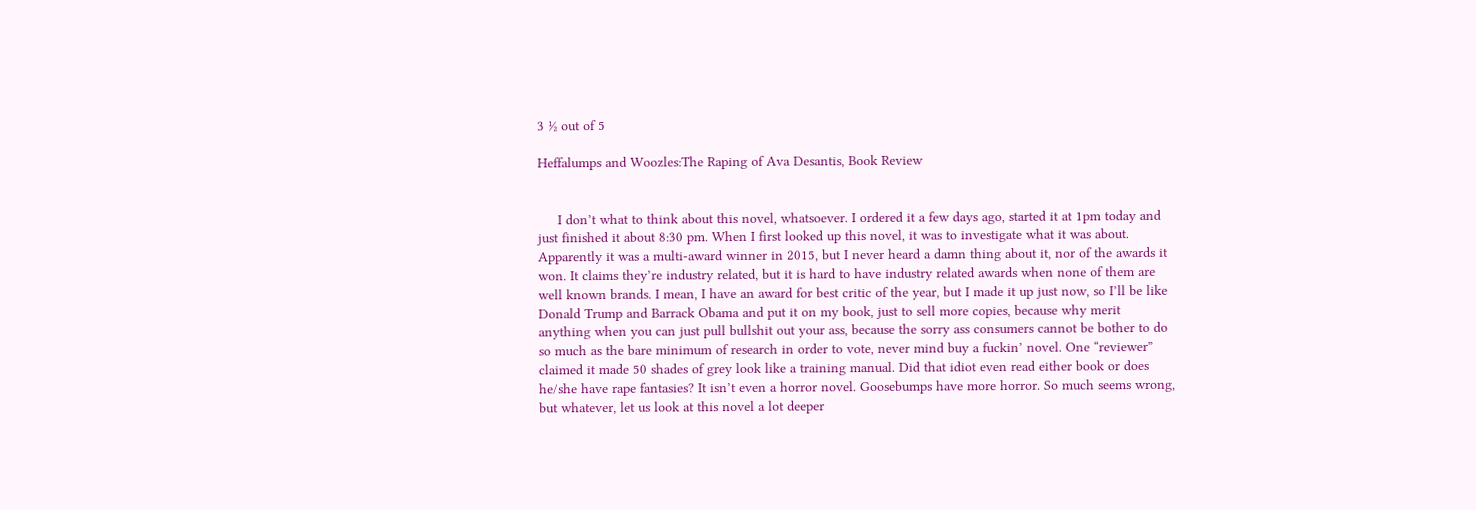3 ½ out of 5

Heffalumps and Woozles:The Raping of Ava Desantis, Book Review


     I don’t what to think about this novel, whatsoever. I ordered it a few days ago, started it at 1pm today and just finished it about 8:30 pm. When I first looked up this novel, it was to investigate what it was about. Apparently it was a multi-award winner in 2015, but I never heard a damn thing about it, nor of the awards it won. It claims they’re industry related, but it is hard to have industry related awards when none of them are well known brands. I mean, I have an award for best critic of the year, but I made it up just now, so I’ll be like Donald Trump and Barrack Obama and put it on my book, just to sell more copies, because why merit anything when you can just pull bullshit out your ass, because the sorry ass consumers cannot be bother to do so much as the bare minimum of research in order to vote, never mind buy a fuckin’ novel. One “reviewer” claimed it made 50 shades of grey look like a training manual. Did that idiot even read either book or does he/she have rape fantasies? It isn’t even a horror novel. Goosebumps have more horror. So much seems wrong, but whatever, let us look at this novel a lot deeper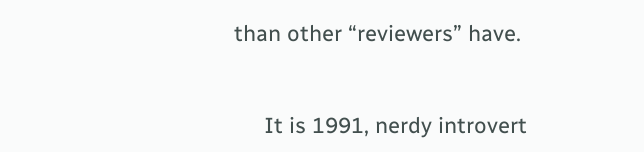than other “reviewers” have.


     It is 1991, nerdy introvert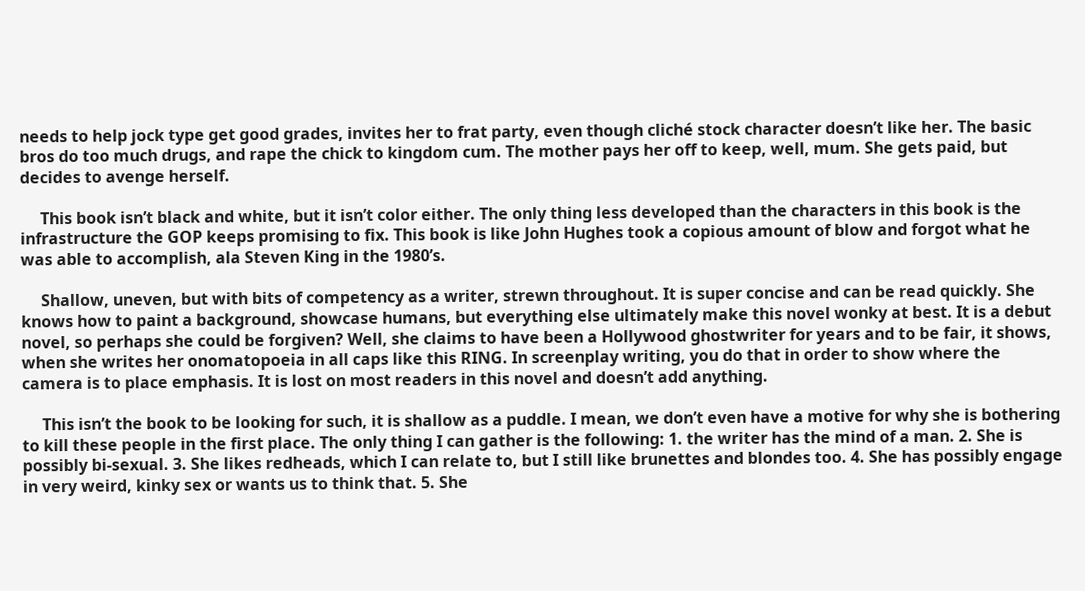needs to help jock type get good grades, invites her to frat party, even though cliché stock character doesn’t like her. The basic bros do too much drugs, and rape the chick to kingdom cum. The mother pays her off to keep, well, mum. She gets paid, but decides to avenge herself.

     This book isn’t black and white, but it isn’t color either. The only thing less developed than the characters in this book is the infrastructure the GOP keeps promising to fix. This book is like John Hughes took a copious amount of blow and forgot what he was able to accomplish, ala Steven King in the 1980’s.

     Shallow, uneven, but with bits of competency as a writer, strewn throughout. It is super concise and can be read quickly. She knows how to paint a background, showcase humans, but everything else ultimately make this novel wonky at best. It is a debut novel, so perhaps she could be forgiven? Well, she claims to have been a Hollywood ghostwriter for years and to be fair, it shows, when she writes her onomatopoeia in all caps like this RING. In screenplay writing, you do that in order to show where the camera is to place emphasis. It is lost on most readers in this novel and doesn’t add anything.

     This isn’t the book to be looking for such, it is shallow as a puddle. I mean, we don’t even have a motive for why she is bothering to kill these people in the first place. The only thing I can gather is the following: 1. the writer has the mind of a man. 2. She is possibly bi-sexual. 3. She likes redheads, which I can relate to, but I still like brunettes and blondes too. 4. She has possibly engage in very weird, kinky sex or wants us to think that. 5. She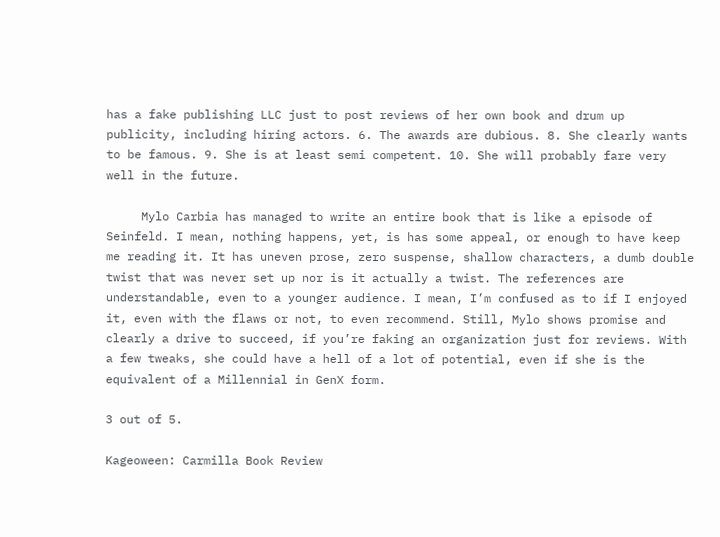has a fake publishing LLC just to post reviews of her own book and drum up publicity, including hiring actors. 6. The awards are dubious. 8. She clearly wants to be famous. 9. She is at least semi competent. 10. She will probably fare very well in the future.

     Mylo Carbia has managed to write an entire book that is like a episode of Seinfeld. I mean, nothing happens, yet, is has some appeal, or enough to have keep me reading it. It has uneven prose, zero suspense, shallow characters, a dumb double twist that was never set up nor is it actually a twist. The references are understandable, even to a younger audience. I mean, I’m confused as to if I enjoyed it, even with the flaws or not, to even recommend. Still, Mylo shows promise and clearly a drive to succeed, if you’re faking an organization just for reviews. With a few tweaks, she could have a hell of a lot of potential, even if she is the equivalent of a Millennial in GenX form.

3 out of 5.

Kageoween: Carmilla Book Review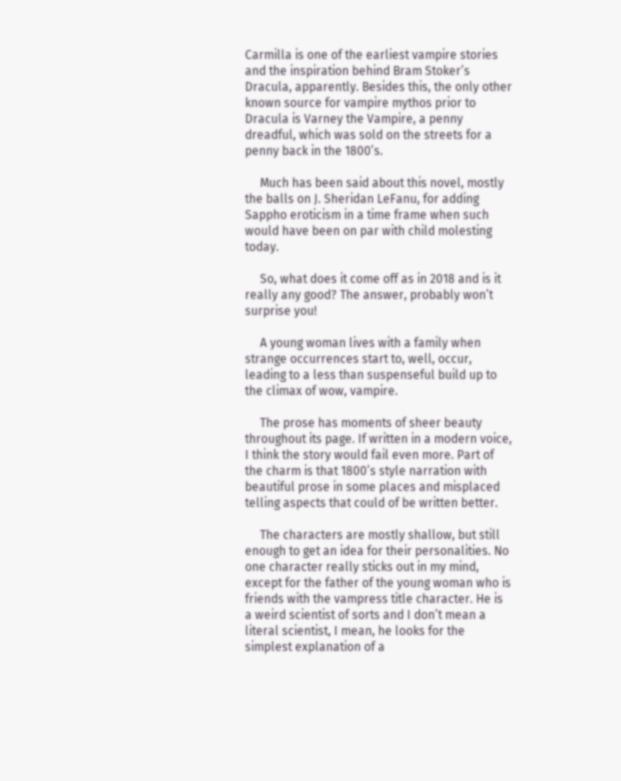Carmilla is one of the earliest vampire stories and the inspiration behind Bram Stoker’s Dracula, apparently. Besides this, the only other known source for vampire mythos prior to Dracula is Varney the Vampire, a penny dreadful, which was sold on the streets for a penny back in the 1800’s.

     Much has been said about this novel, mostly the balls on J. Sheridan LeFanu, for adding Sappho eroticism in a time frame when such would have been on par with child molesting today.

     So, what does it come off as in 2018 and is it really any good? The answer, probably won’t surprise you!

     A young woman lives with a family when strange occurrences start to, well, occur, leading to a less than suspenseful build up to the climax of wow, vampire.

     The prose has moments of sheer beauty throughout its page. If written in a modern voice, I think the story would fail even more. Part of the charm is that 1800’s style narration with beautiful prose in some places and misplaced telling aspects that could of be written better.

     The characters are mostly shallow, but still enough to get an idea for their personalities. No one character really sticks out in my mind, except for the father of the young woman who is friends with the vampress title character. He is a weird scientist of sorts and I don’t mean a literal scientist, I mean, he looks for the simplest explanation of a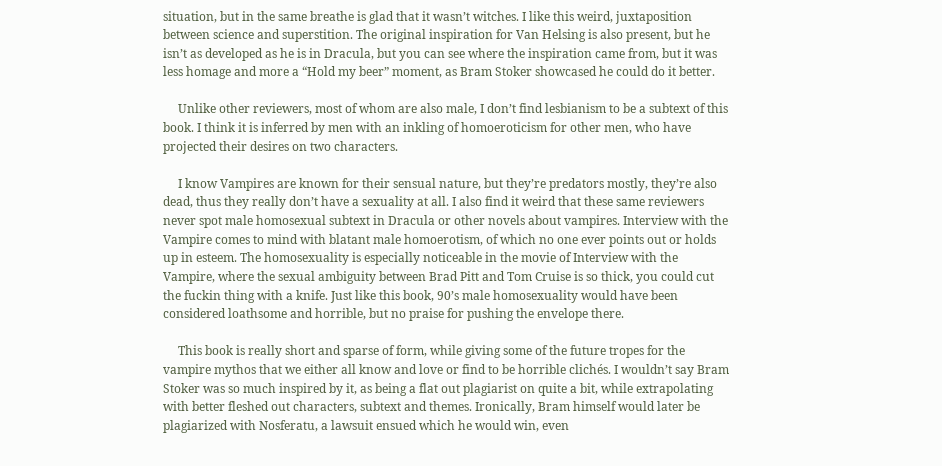situation, but in the same breathe is glad that it wasn’t witches. I like this weird, juxtaposition between science and superstition. The original inspiration for Van Helsing is also present, but he isn’t as developed as he is in Dracula, but you can see where the inspiration came from, but it was less homage and more a “Hold my beer” moment, as Bram Stoker showcased he could do it better.

     Unlike other reviewers, most of whom are also male, I don’t find lesbianism to be a subtext of this book. I think it is inferred by men with an inkling of homoeroticism for other men, who have projected their desires on two characters.

     I know Vampires are known for their sensual nature, but they’re predators mostly, they’re also dead, thus they really don’t have a sexuality at all. I also find it weird that these same reviewers never spot male homosexual subtext in Dracula or other novels about vampires. Interview with the Vampire comes to mind with blatant male homoerotism, of which no one ever points out or holds up in esteem. The homosexuality is especially noticeable in the movie of Interview with the Vampire, where the sexual ambiguity between Brad Pitt and Tom Cruise is so thick, you could cut the fuckin thing with a knife. Just like this book, 90’s male homosexuality would have been considered loathsome and horrible, but no praise for pushing the envelope there.

     This book is really short and sparse of form, while giving some of the future tropes for the vampire mythos that we either all know and love or find to be horrible clichés. I wouldn’t say Bram Stoker was so much inspired by it, as being a flat out plagiarist on quite a bit, while extrapolating with better fleshed out characters, subtext and themes. Ironically, Bram himself would later be plagiarized with Nosferatu, a lawsuit ensued which he would win, even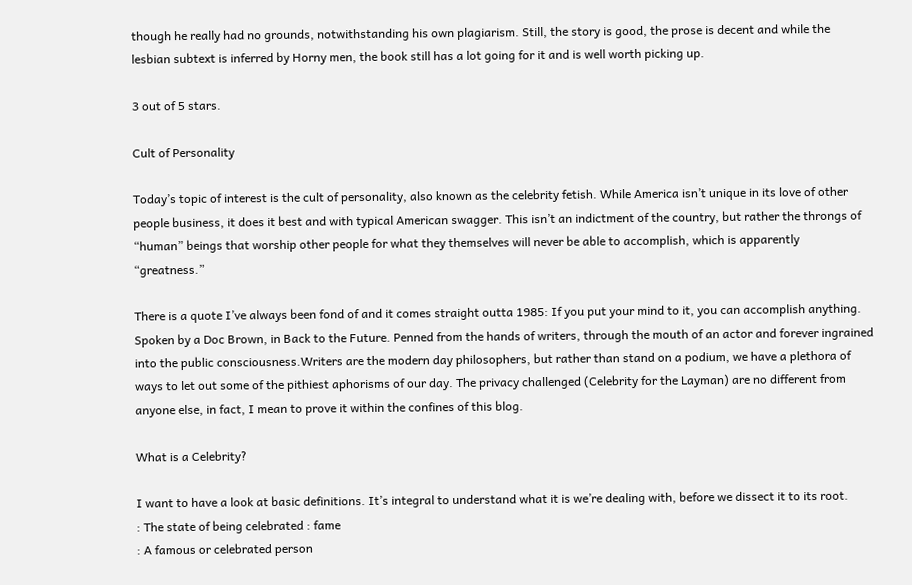though he really had no grounds, notwithstanding his own plagiarism. Still, the story is good, the prose is decent and while the lesbian subtext is inferred by Horny men, the book still has a lot going for it and is well worth picking up.

3 out of 5 stars.

Cult of Personality

Today’s topic of interest is the cult of personality, also known as the celebrity fetish. While America isn’t unique in its love of other people business, it does it best and with typical American swagger. This isn’t an indictment of the country, but rather the throngs of “human” beings that worship other people for what they themselves will never be able to accomplish, which is apparently “greatness.”

There is a quote I’ve always been fond of and it comes straight outta 1985: If you put your mind to it, you can accomplish anything. Spoken by a Doc Brown, in Back to the Future. Penned from the hands of writers, through the mouth of an actor and forever ingrained into the public consciousness.Writers are the modern day philosophers, but rather than stand on a podium, we have a plethora of ways to let out some of the pithiest aphorisms of our day. The privacy challenged (Celebrity for the Layman) are no different from anyone else, in fact, I mean to prove it within the confines of this blog.

What is a Celebrity?

I want to have a look at basic definitions. It’s integral to understand what it is we’re dealing with, before we dissect it to its root.
: The state of being celebrated : fame
: A famous or celebrated person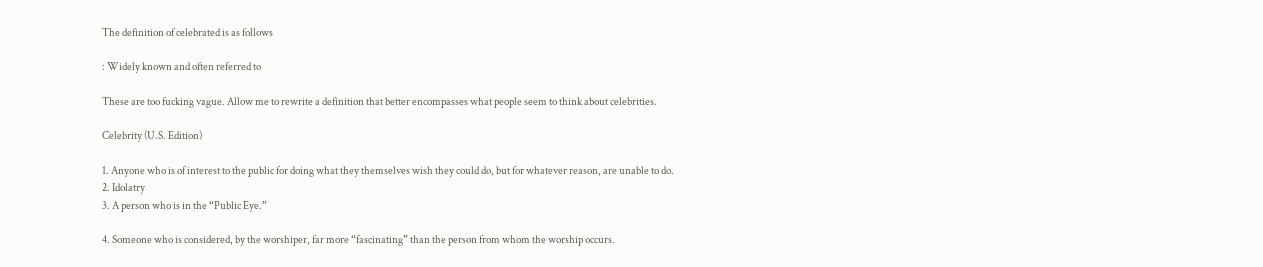The definition of celebrated is as follows

: Widely known and often referred to

These are too fucking vague. Allow me to rewrite a definition that better encompasses what people seem to think about celebrities.

Celebrity (U.S. Edition)

1. Anyone who is of interest to the public for doing what they themselves wish they could do, but for whatever reason, are unable to do.
2. Idolatry
3. A person who is in the “Public Eye.”

4. Someone who is considered, by the worshiper, far more “fascinating” than the person from whom the worship occurs.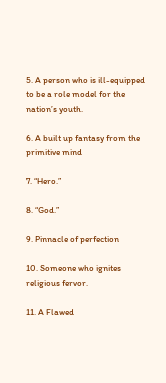5. A person who is ill-equipped to be a role model for the nation’s youth.

6. A built up fantasy from the primitive mind

7. “Hero.”

8. “God.”

9. Pinnacle of perfection

10. Someone who ignites religious fervor.

11. A Flawed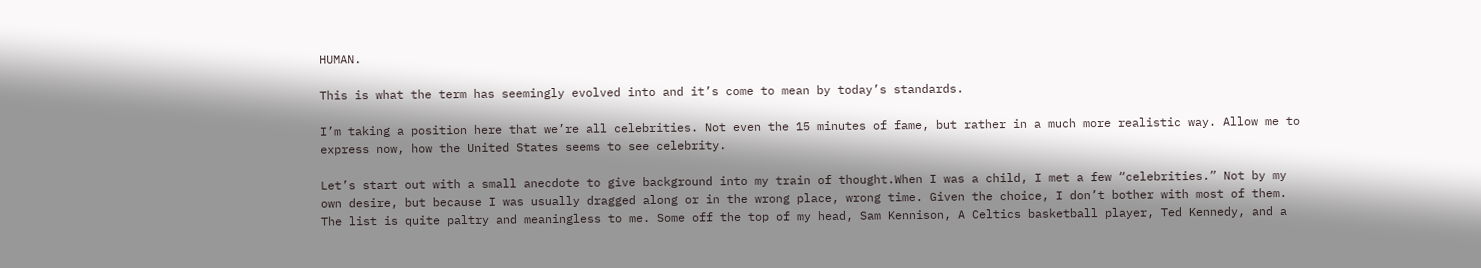HUMAN.

This is what the term has seemingly evolved into and it’s come to mean by today’s standards.

I’m taking a position here that we’re all celebrities. Not even the 15 minutes of fame, but rather in a much more realistic way. Allow me to express now, how the United States seems to see celebrity.

Let’s start out with a small anecdote to give background into my train of thought.When I was a child, I met a few “celebrities.” Not by my own desire, but because I was usually dragged along or in the wrong place, wrong time. Given the choice, I don’t bother with most of them. The list is quite paltry and meaningless to me. Some off the top of my head, Sam Kennison, A Celtics basketball player, Ted Kennedy, and a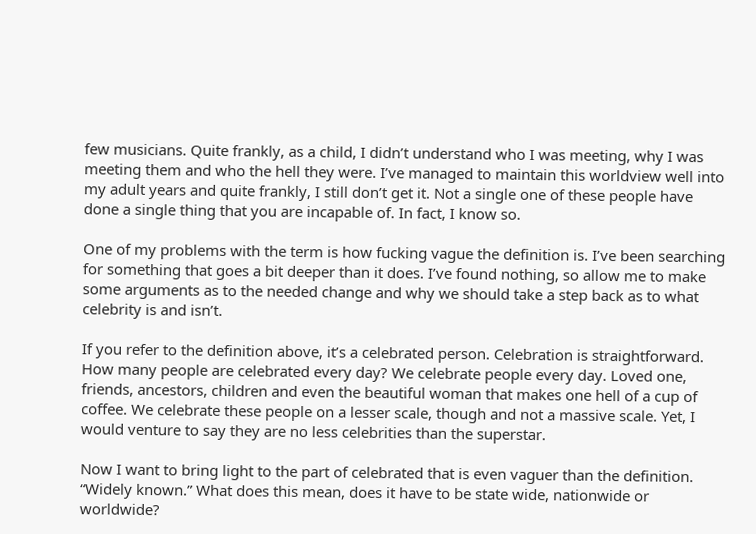few musicians. Quite frankly, as a child, I didn’t understand who I was meeting, why I was meeting them and who the hell they were. I’ve managed to maintain this worldview well into my adult years and quite frankly, I still don’t get it. Not a single one of these people have done a single thing that you are incapable of. In fact, I know so.

One of my problems with the term is how fucking vague the definition is. I’ve been searching for something that goes a bit deeper than it does. I’ve found nothing, so allow me to make some arguments as to the needed change and why we should take a step back as to what celebrity is and isn’t.

If you refer to the definition above, it’s a celebrated person. Celebration is straightforward. How many people are celebrated every day? We celebrate people every day. Loved one, friends, ancestors, children and even the beautiful woman that makes one hell of a cup of coffee. We celebrate these people on a lesser scale, though and not a massive scale. Yet, I would venture to say they are no less celebrities than the superstar.

Now I want to bring light to the part of celebrated that is even vaguer than the definition. “Widely known.” What does this mean, does it have to be state wide, nationwide or worldwide?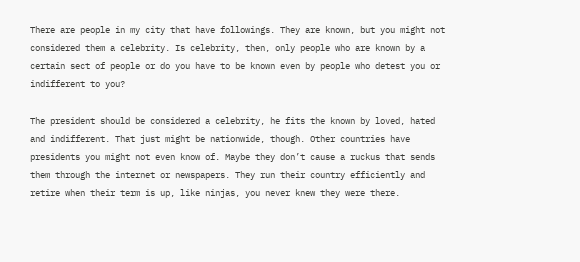There are people in my city that have followings. They are known, but you might not considered them a celebrity. Is celebrity, then, only people who are known by a certain sect of people or do you have to be known even by people who detest you or indifferent to you?

The president should be considered a celebrity, he fits the known by loved, hated and indifferent. That just might be nationwide, though. Other countries have presidents you might not even know of. Maybe they don’t cause a ruckus that sends them through the internet or newspapers. They run their country efficiently and retire when their term is up, like ninjas, you never knew they were there.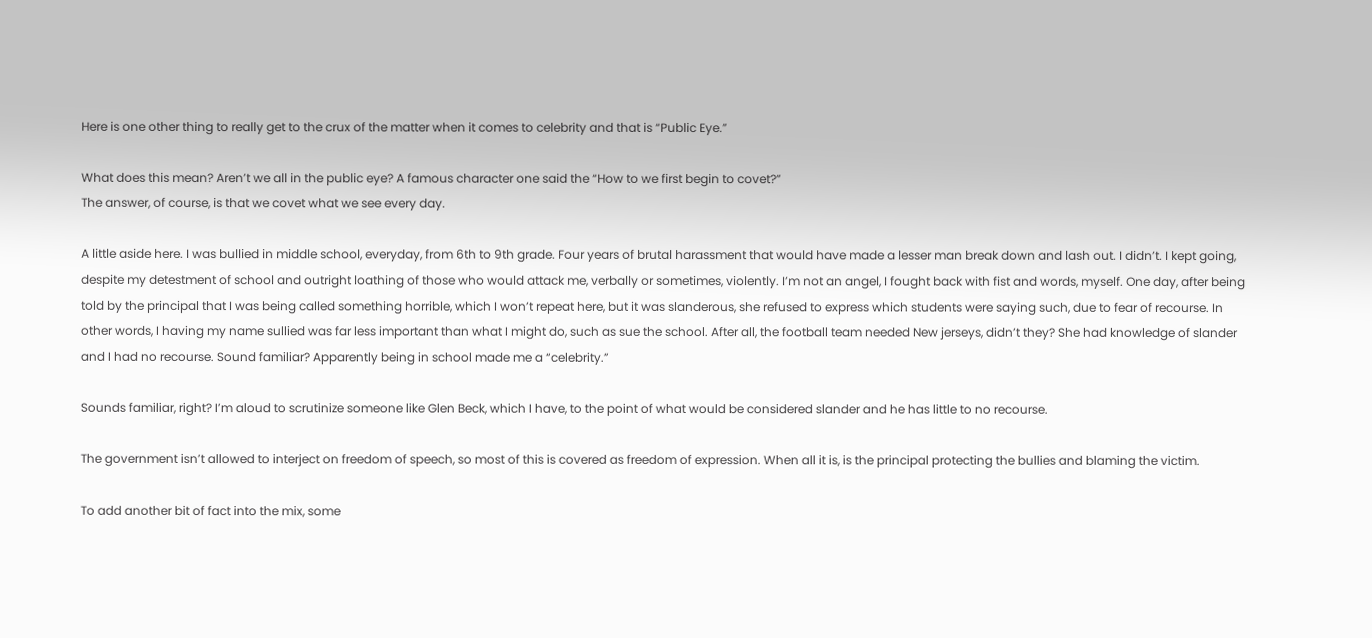Here is one other thing to really get to the crux of the matter when it comes to celebrity and that is “Public Eye.”

What does this mean? Aren’t we all in the public eye? A famous character one said the “How to we first begin to covet?”
The answer, of course, is that we covet what we see every day.

A little aside here. I was bullied in middle school, everyday, from 6th to 9th grade. Four years of brutal harassment that would have made a lesser man break down and lash out. I didn’t. I kept going, despite my detestment of school and outright loathing of those who would attack me, verbally or sometimes, violently. I’m not an angel, I fought back with fist and words, myself. One day, after being told by the principal that I was being called something horrible, which I won’t repeat here, but it was slanderous, she refused to express which students were saying such, due to fear of recourse. In other words, I having my name sullied was far less important than what I might do, such as sue the school. After all, the football team needed New jerseys, didn’t they? She had knowledge of slander and I had no recourse. Sound familiar? Apparently being in school made me a “celebrity.”

Sounds familiar, right? I’m aloud to scrutinize someone like Glen Beck, which I have, to the point of what would be considered slander and he has little to no recourse.

The government isn’t allowed to interject on freedom of speech, so most of this is covered as freedom of expression. When all it is, is the principal protecting the bullies and blaming the victim.

To add another bit of fact into the mix, some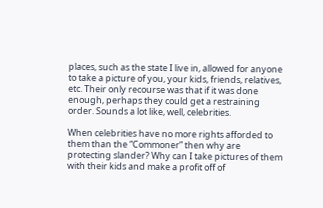places, such as the state I live in, allowed for anyone to take a picture of you, your kids, friends, relatives, etc. Their only recourse was that if it was done enough, perhaps they could get a restraining order. Sounds a lot like, well, celebrities.

When celebrities have no more rights afforded to them than the “Commoner” then why are protecting slander? Why can I take pictures of them with their kids and make a profit off of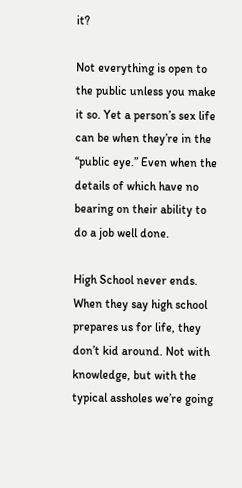it?

Not everything is open to the public unless you make it so. Yet a person’s sex life can be when they’re in the “public eye.” Even when the details of which have no bearing on their ability to do a job well done.

High School never ends. When they say high school prepares us for life, they don’t kid around. Not with knowledge, but with the typical assholes we’re going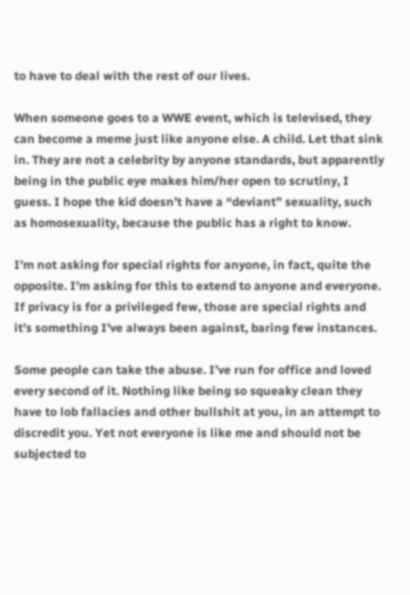to have to deal with the rest of our lives.

When someone goes to a WWE event, which is televised, they can become a meme just like anyone else. A child. Let that sink in. They are not a celebrity by anyone standards, but apparently being in the public eye makes him/her open to scrutiny, I guess. I hope the kid doesn’t have a “deviant” sexuality, such as homosexuality, because the public has a right to know.

I’m not asking for special rights for anyone, in fact, quite the opposite. I’m asking for this to extend to anyone and everyone. If privacy is for a privileged few, those are special rights and it’s something I’ve always been against, baring few instances.

Some people can take the abuse. I’ve run for office and loved every second of it. Nothing like being so squeaky clean they have to lob fallacies and other bullshit at you, in an attempt to discredit you. Yet not everyone is like me and should not be subjected to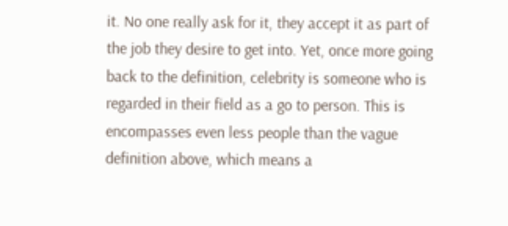it. No one really ask for it, they accept it as part of the job they desire to get into. Yet, once more going back to the definition, celebrity is someone who is regarded in their field as a go to person. This is encompasses even less people than the vague definition above, which means a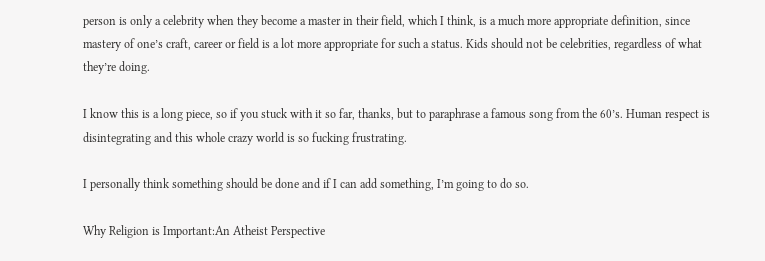person is only a celebrity when they become a master in their field, which I think, is a much more appropriate definition, since mastery of one’s craft, career or field is a lot more appropriate for such a status. Kids should not be celebrities, regardless of what they’re doing.

I know this is a long piece, so if you stuck with it so far, thanks, but to paraphrase a famous song from the 60’s. Human respect is disintegrating and this whole crazy world is so fucking frustrating.

I personally think something should be done and if I can add something, I’m going to do so.

Why Religion is Important:An Atheist Perspective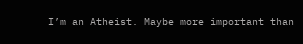I’m an Atheist. Maybe more important than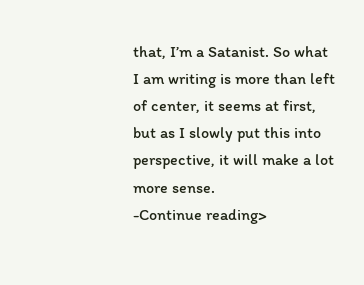that, I’m a Satanist. So what I am writing is more than left of center, it seems at first, but as I slowly put this into perspective, it will make a lot more sense.
-Continue reading>